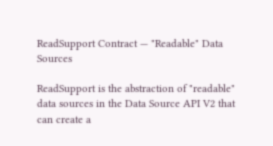ReadSupport Contract — "Readable" Data Sources

ReadSupport is the abstraction of "readable" data sources in the Data Source API V2 that can create a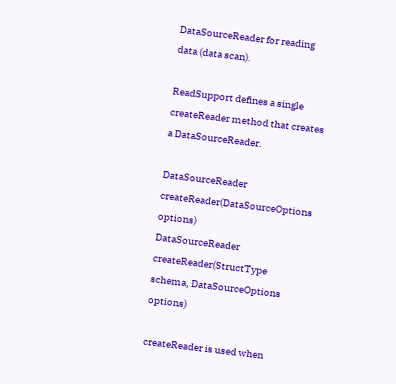DataSourceReader for reading data (data scan).

ReadSupport defines a single createReader method that creates a DataSourceReader.

DataSourceReader createReader(DataSourceOptions options)
DataSourceReader createReader(StructType schema, DataSourceOptions options)

createReader is used when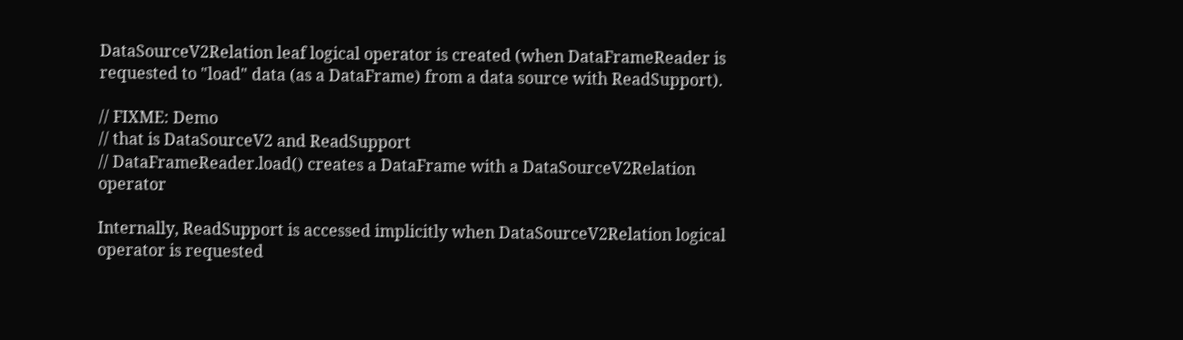DataSourceV2Relation leaf logical operator is created (when DataFrameReader is requested to "load" data (as a DataFrame) from a data source with ReadSupport).

// FIXME: Demo
// that is DataSourceV2 and ReadSupport
// DataFrameReader.load() creates a DataFrame with a DataSourceV2Relation operator

Internally, ReadSupport is accessed implicitly when DataSourceV2Relation logical operator is requested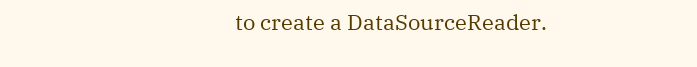to create a DataSourceReader.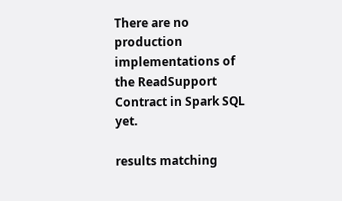There are no production implementations of the ReadSupport Contract in Spark SQL yet.

results matching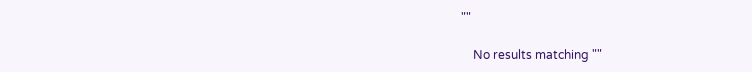""

    No results matching ""